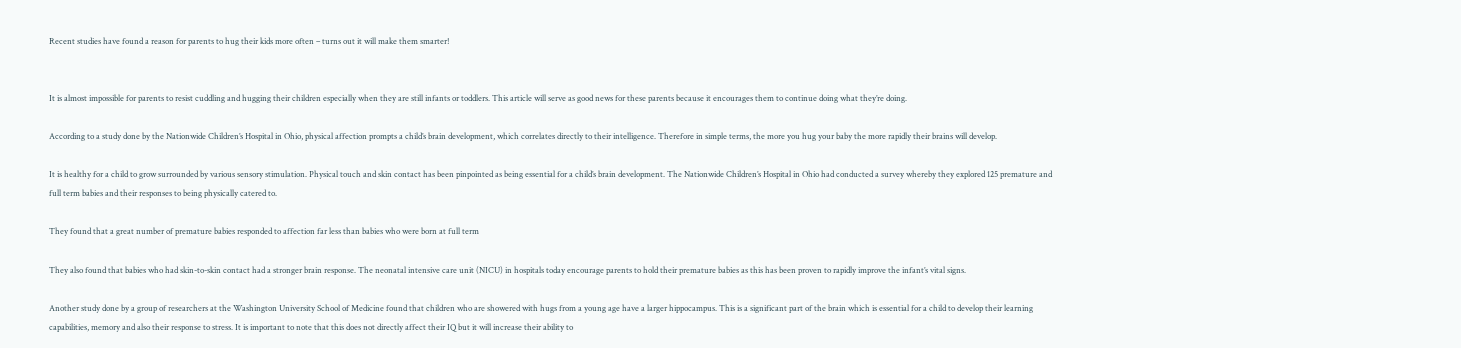Recent studies have found a reason for parents to hug their kids more often – turns out it will make them smarter!


It is almost impossible for parents to resist cuddling and hugging their children especially when they are still infants or toddlers. This article will serve as good news for these parents because it encourages them to continue doing what they’re doing.

According to a study done by the Nationwide Children’s Hospital in Ohio, physical affection prompts a child’s brain development, which correlates directly to their intelligence. Therefore in simple terms, the more you hug your baby the more rapidly their brains will develop.

It is healthy for a child to grow surrounded by various sensory stimulation. Physical touch and skin contact has been pinpointed as being essential for a child’s brain development. The Nationwide Children’s Hospital in Ohio had conducted a survey whereby they explored 125 premature and full term babies and their responses to being physically catered to.

They found that a great number of premature babies responded to affection far less than babies who were born at full term

They also found that babies who had skin-to-skin contact had a stronger brain response. The neonatal intensive care unit (NICU) in hospitals today encourage parents to hold their premature babies as this has been proven to rapidly improve the infant’s vital signs.

Another study done by a group of researchers at the Washington University School of Medicine found that children who are showered with hugs from a young age have a larger hippocampus. This is a significant part of the brain which is essential for a child to develop their learning capabilities, memory and also their response to stress. It is important to note that this does not directly affect their IQ but it will increase their ability to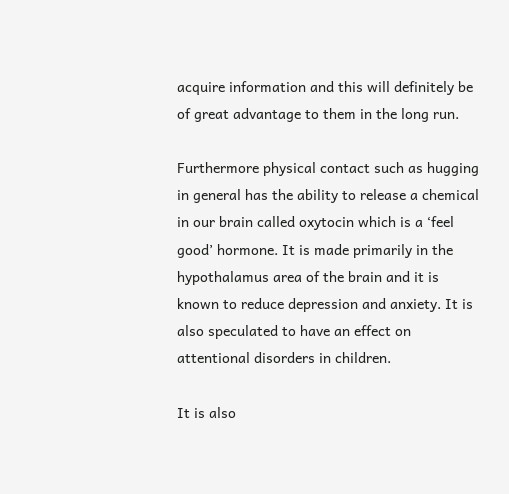acquire information and this will definitely be of great advantage to them in the long run.

Furthermore physical contact such as hugging in general has the ability to release a chemical in our brain called oxytocin which is a ‘feel good’ hormone. It is made primarily in the hypothalamus area of the brain and it is known to reduce depression and anxiety. It is also speculated to have an effect on attentional disorders in children.

It is also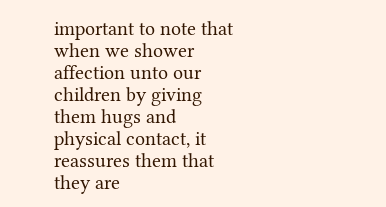important to note that when we shower affection unto our children by giving them hugs and physical contact, it reassures them that they are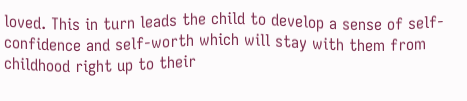loved. This in turn leads the child to develop a sense of self-confidence and self-worth which will stay with them from childhood right up to their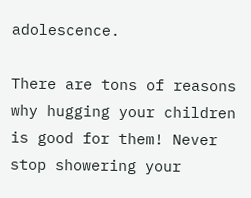adolescence.

There are tons of reasons why hugging your children is good for them! Never stop showering your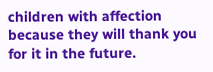children with affection because they will thank you for it in the future.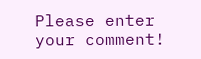Please enter your comment!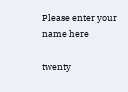Please enter your name here

twenty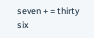seven + = thirty six